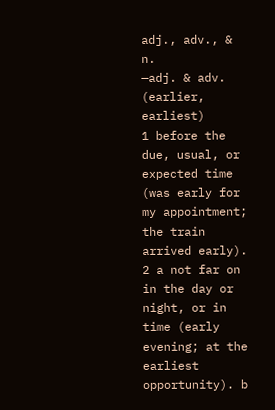adj., adv., & n.
—adj. & adv. (earlier, earliest)
1 before the due, usual, or expected time (was early for my appointment; the train arrived early).
2 a not far on in the day or night, or in time (early evening; at the earliest opportunity). b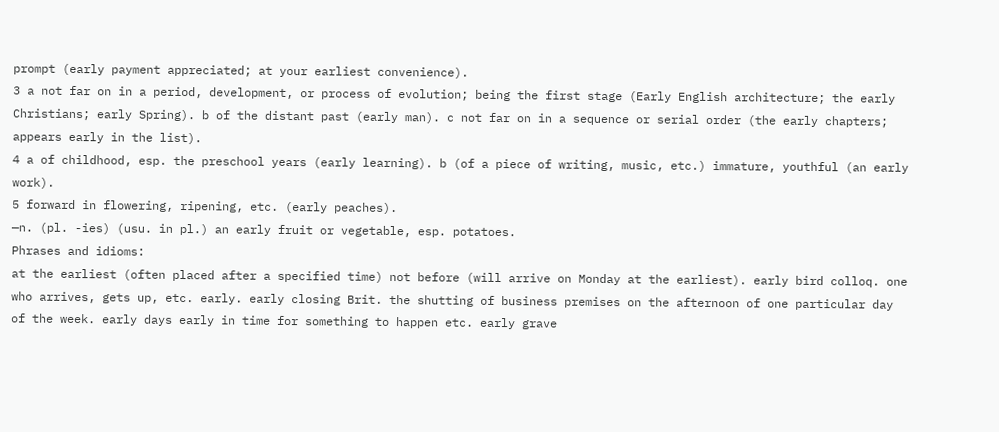prompt (early payment appreciated; at your earliest convenience).
3 a not far on in a period, development, or process of evolution; being the first stage (Early English architecture; the early Christians; early Spring). b of the distant past (early man). c not far on in a sequence or serial order (the early chapters; appears early in the list).
4 a of childhood, esp. the preschool years (early learning). b (of a piece of writing, music, etc.) immature, youthful (an early work).
5 forward in flowering, ripening, etc. (early peaches).
—n. (pl. -ies) (usu. in pl.) an early fruit or vegetable, esp. potatoes.
Phrases and idioms:
at the earliest (often placed after a specified time) not before (will arrive on Monday at the earliest). early bird colloq. one who arrives, gets up, etc. early. early closing Brit. the shutting of business premises on the afternoon of one particular day of the week. early days early in time for something to happen etc. early grave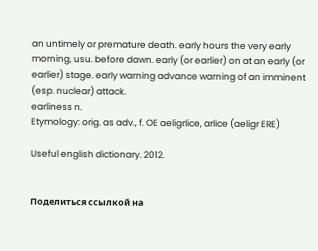an untimely or premature death. early hours the very early morning, usu. before dawn. early (or earlier) on at an early (or earlier) stage. early warning advance warning of an imminent (esp. nuclear) attack.
earliness n.
Etymology: orig. as adv., f. OE aeligrlice, arlice (aeligr ERE)

Useful english dictionary. 2012.


Поделиться ссылкой на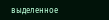выделенное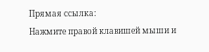Прямая ссылка:
Нажмите правой клавишей мыши и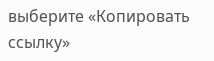выберите «Копировать ссылку»